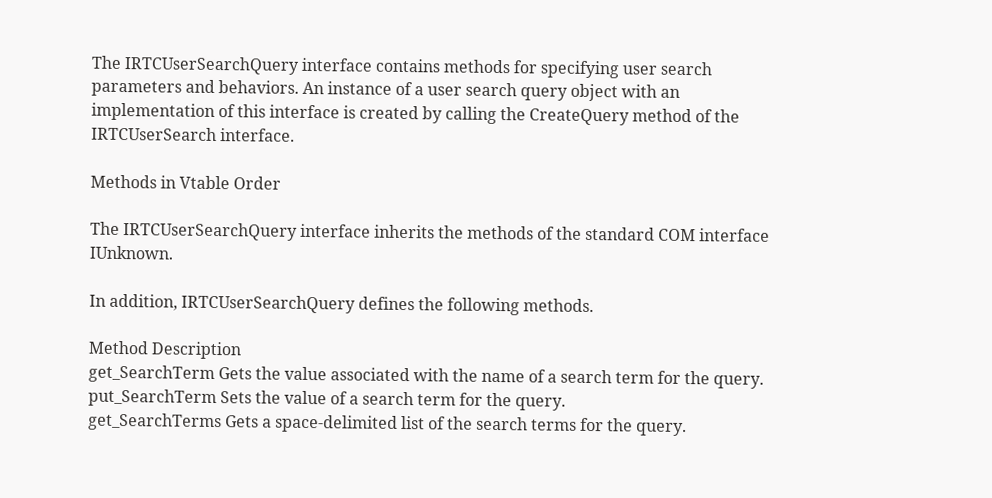The IRTCUserSearchQuery interface contains methods for specifying user search parameters and behaviors. An instance of a user search query object with an implementation of this interface is created by calling the CreateQuery method of the IRTCUserSearch interface.

Methods in Vtable Order

The IRTCUserSearchQuery interface inherits the methods of the standard COM interface IUnknown.

In addition, IRTCUserSearchQuery defines the following methods.

Method Description
get_SearchTerm Gets the value associated with the name of a search term for the query.
put_SearchTerm Sets the value of a search term for the query.
get_SearchTerms Gets a space-delimited list of the search terms for the query.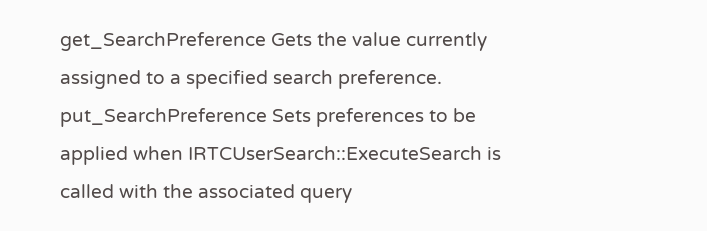get_SearchPreference Gets the value currently assigned to a specified search preference.
put_SearchPreference Sets preferences to be applied when IRTCUserSearch::ExecuteSearch is called with the associated query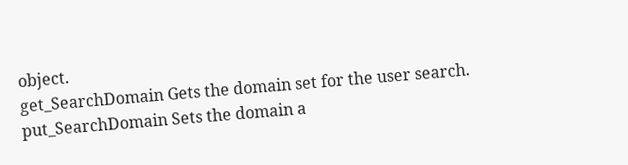object.
get_SearchDomain Gets the domain set for the user search.
put_SearchDomain Sets the domain a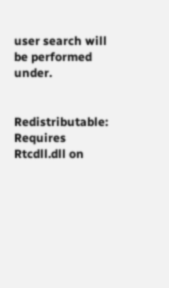user search will be performed under.


Redistributable: Requires Rtcdll.dll on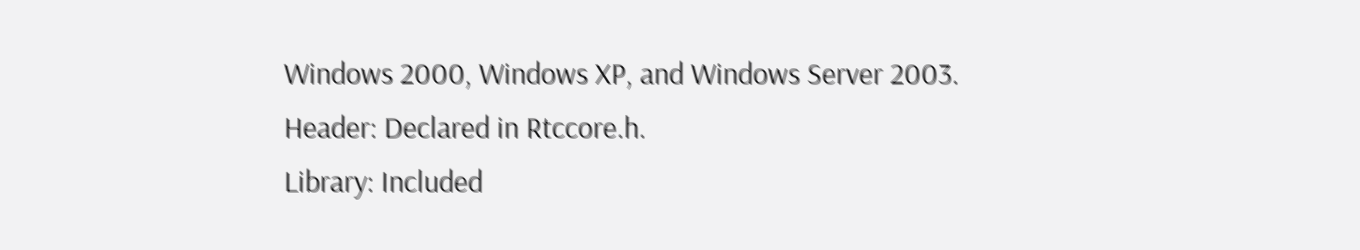Windows 2000, Windows XP, and Windows Server 2003.
Header: Declared in Rtccore.h.
Library: Included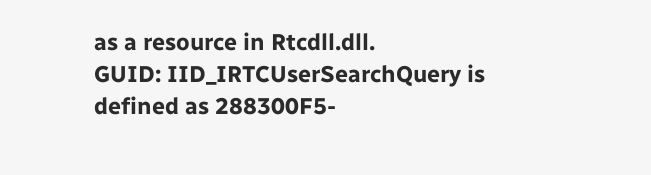as a resource in Rtcdll.dll.
GUID: IID_IRTCUserSearchQuery is defined as 288300F5-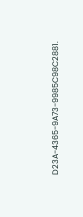D23A-4365-9A73-9985C98C2881.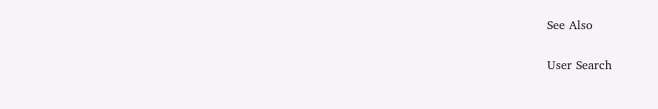See Also

User Search